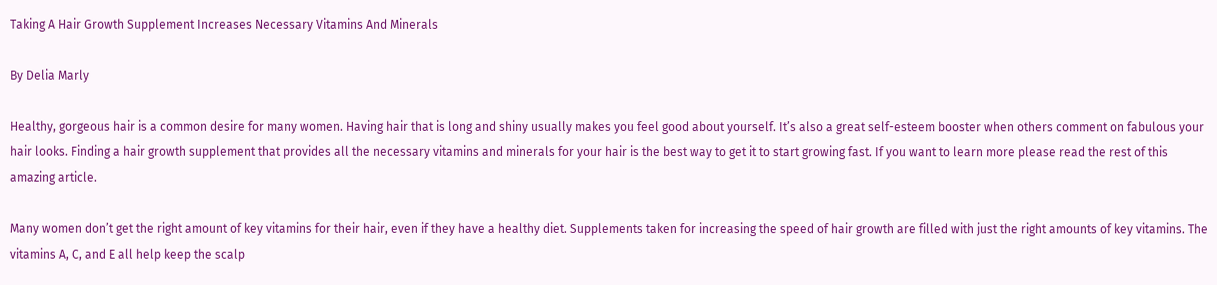Taking A Hair Growth Supplement Increases Necessary Vitamins And Minerals

By Delia Marly

Healthy, gorgeous hair is a common desire for many women. Having hair that is long and shiny usually makes you feel good about yourself. It’s also a great self-esteem booster when others comment on fabulous your hair looks. Finding a hair growth supplement that provides all the necessary vitamins and minerals for your hair is the best way to get it to start growing fast. If you want to learn more please read the rest of this amazing article.

Many women don’t get the right amount of key vitamins for their hair, even if they have a healthy diet. Supplements taken for increasing the speed of hair growth are filled with just the right amounts of key vitamins. The vitamins A, C, and E all help keep the scalp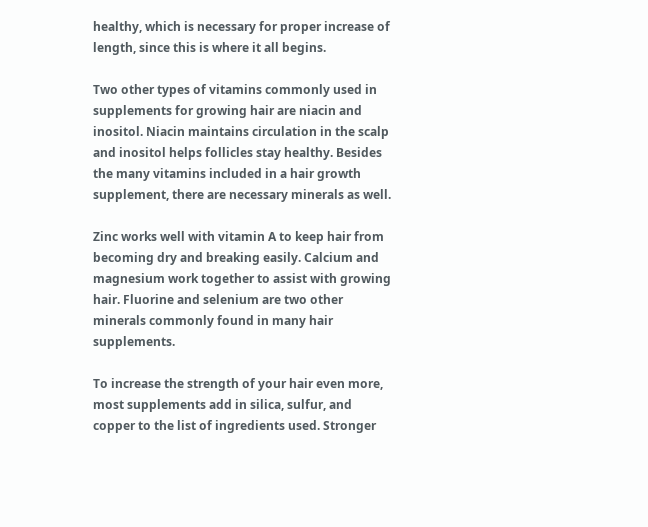healthy, which is necessary for proper increase of length, since this is where it all begins.

Two other types of vitamins commonly used in supplements for growing hair are niacin and inositol. Niacin maintains circulation in the scalp and inositol helps follicles stay healthy. Besides the many vitamins included in a hair growth supplement, there are necessary minerals as well.

Zinc works well with vitamin A to keep hair from becoming dry and breaking easily. Calcium and magnesium work together to assist with growing hair. Fluorine and selenium are two other minerals commonly found in many hair supplements.

To increase the strength of your hair even more, most supplements add in silica, sulfur, and copper to the list of ingredients used. Stronger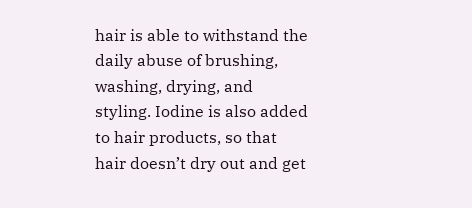hair is able to withstand the daily abuse of brushing, washing, drying, and styling. Iodine is also added to hair products, so that hair doesn’t dry out and get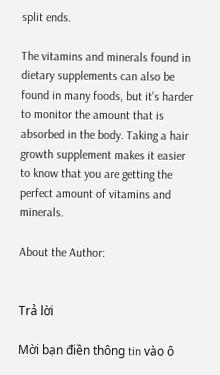split ends.

The vitamins and minerals found in dietary supplements can also be found in many foods, but it’s harder to monitor the amount that is absorbed in the body. Taking a hair growth supplement makes it easier to know that you are getting the perfect amount of vitamins and minerals.

About the Author:


Trả lời

Mời bạn điền thông tin vào ô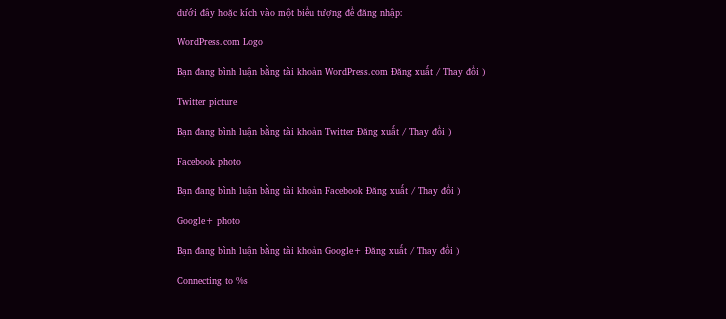dưới đây hoặc kích vào một biểu tượng để đăng nhập:

WordPress.com Logo

Bạn đang bình luận bằng tài khoản WordPress.com Đăng xuất / Thay đổi )

Twitter picture

Bạn đang bình luận bằng tài khoản Twitter Đăng xuất / Thay đổi )

Facebook photo

Bạn đang bình luận bằng tài khoản Facebook Đăng xuất / Thay đổi )

Google+ photo

Bạn đang bình luận bằng tài khoản Google+ Đăng xuất / Thay đổi )

Connecting to %s